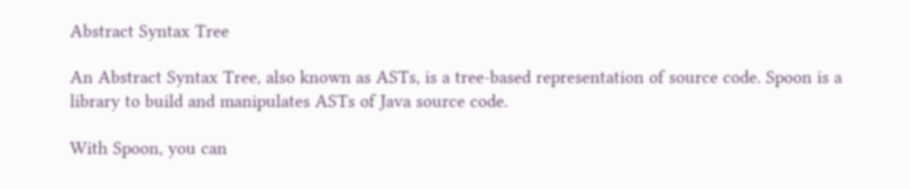Abstract Syntax Tree

An Abstract Syntax Tree, also known as ASTs, is a tree-based representation of source code. Spoon is a library to build and manipulates ASTs of Java source code.

With Spoon, you can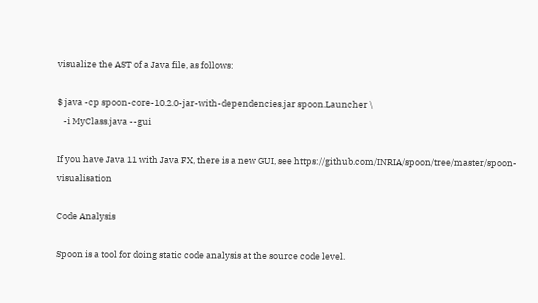visualize the AST of a Java file, as follows:

$ java -cp spoon-core-10.2.0-jar-with-dependencies.jar spoon.Launcher \
   -i MyClass.java --gui

If you have Java 11 with Java FX, there is a new GUI, see https://github.com/INRIA/spoon/tree/master/spoon-visualisation

Code Analysis

Spoon is a tool for doing static code analysis at the source code level.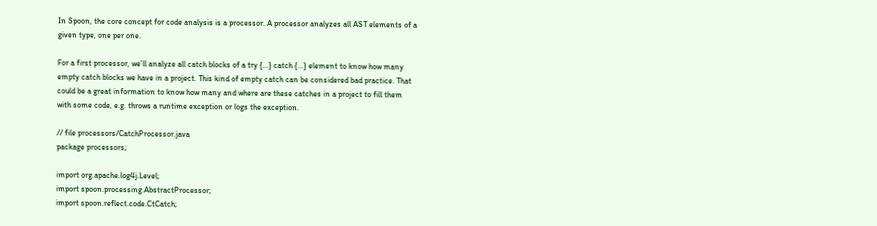In Spoon, the core concept for code analysis is a processor. A processor analyzes all AST elements of a given type, one per one.

For a first processor, we’ll analyze all catch blocks of a try {...} catch {...} element to know how many empty catch blocks we have in a project. This kind of empty catch can be considered bad practice. That could be a great information to know how many and where are these catches in a project to fill them with some code, e.g. throws a runtime exception or logs the exception.

// file processors/CatchProcessor.java
package processors;

import org.apache.log4j.Level;
import spoon.processing.AbstractProcessor;
import spoon.reflect.code.CtCatch;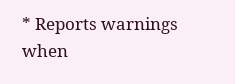* Reports warnings when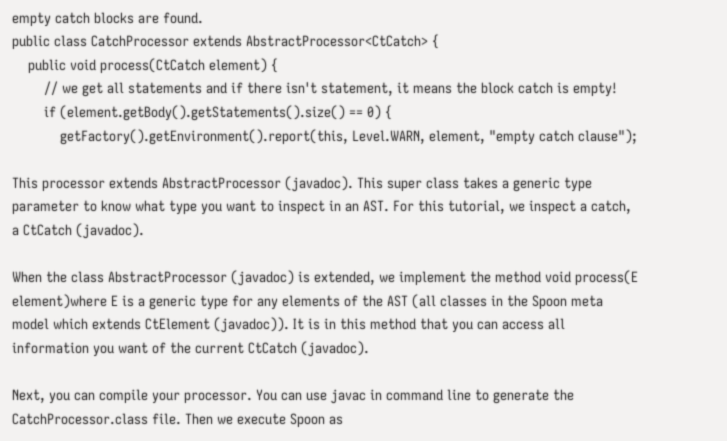empty catch blocks are found.
public class CatchProcessor extends AbstractProcessor<CtCatch> {
    public void process(CtCatch element) {
        // we get all statements and if there isn't statement, it means the block catch is empty!
        if (element.getBody().getStatements().size() == 0) {
            getFactory().getEnvironment().report(this, Level.WARN, element, "empty catch clause");

This processor extends AbstractProcessor (javadoc). This super class takes a generic type parameter to know what type you want to inspect in an AST. For this tutorial, we inspect a catch, a CtCatch (javadoc).

When the class AbstractProcessor (javadoc) is extended, we implement the method void process(E element)where E is a generic type for any elements of the AST (all classes in the Spoon meta model which extends CtElement (javadoc)). It is in this method that you can access all information you want of the current CtCatch (javadoc).

Next, you can compile your processor. You can use javac in command line to generate the CatchProcessor.class file. Then we execute Spoon as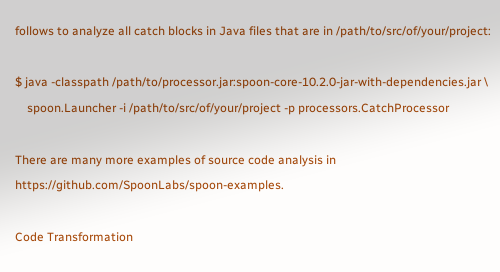follows to analyze all catch blocks in Java files that are in /path/to/src/of/your/project:

$ java -classpath /path/to/processor.jar:spoon-core-10.2.0-jar-with-dependencies.jar \
    spoon.Launcher -i /path/to/src/of/your/project -p processors.CatchProcessor

There are many more examples of source code analysis in https://github.com/SpoonLabs/spoon-examples.

Code Transformation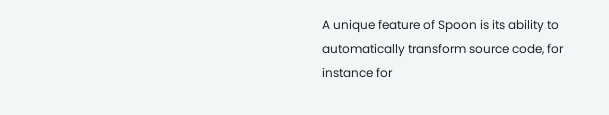A unique feature of Spoon is its ability to automatically transform source code, for instance for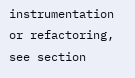instrumentation or refactoring, see section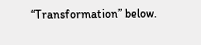“Transformation” below.